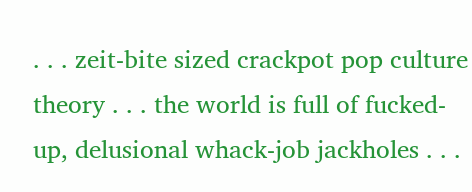. . . zeit-bite sized crackpot pop culture theory . . . the world is full of fucked-up, delusional whack-job jackholes . . .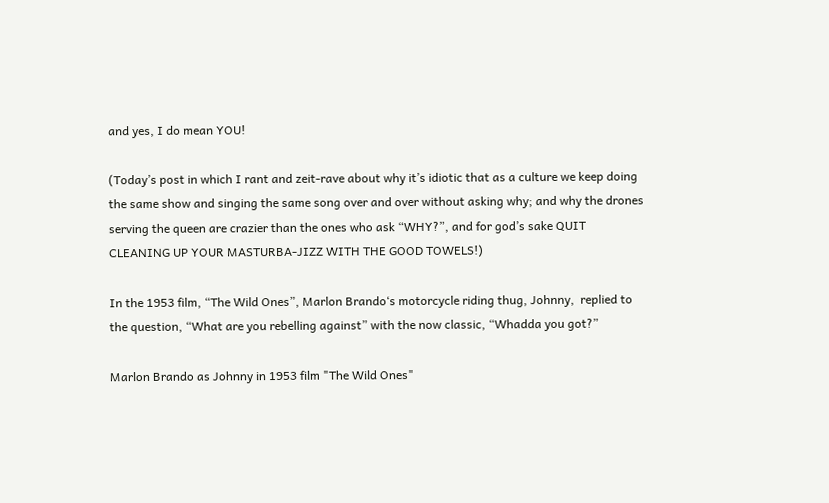and yes, I do mean YOU!

(Today’s post in which I rant and zeit-rave about why it’s idiotic that as a culture we keep doing the same show and singing the same song over and over without asking why; and why the drones serving the queen are crazier than the ones who ask “WHY?”, and for god’s sake QUIT CLEANING UP YOUR MASTURBA-JIZZ WITH THE GOOD TOWELS!)

In the 1953 film, “The Wild Ones”, Marlon Brando‘s motorcycle riding thug, Johnny,  replied to the question, “What are you rebelling against” with the now classic, “Whadda you got?”

Marlon Brando as Johnny in 1953 film "The Wild Ones"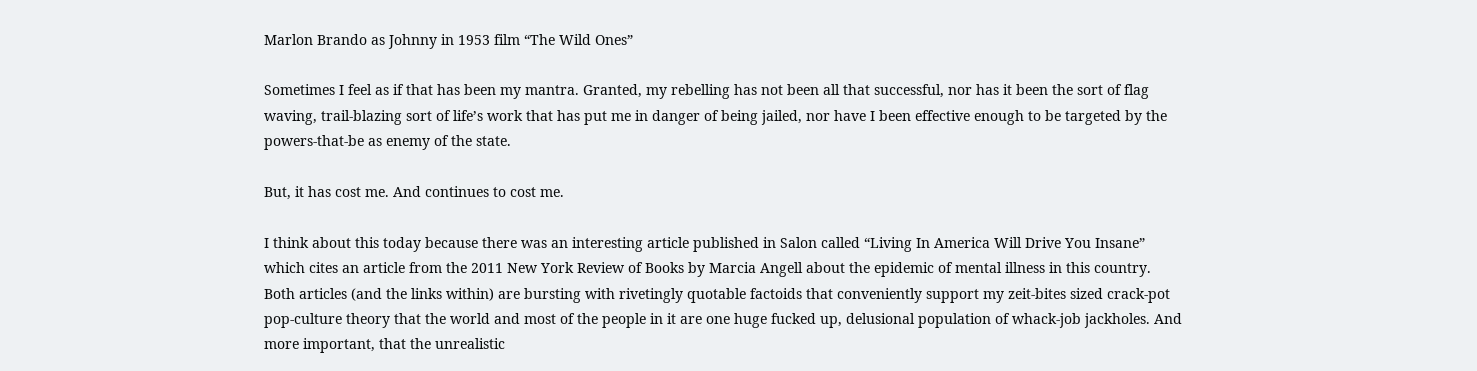Marlon Brando as Johnny in 1953 film “The Wild Ones”

Sometimes I feel as if that has been my mantra. Granted, my rebelling has not been all that successful, nor has it been the sort of flag waving, trail-blazing sort of life’s work that has put me in danger of being jailed, nor have I been effective enough to be targeted by the powers-that-be as enemy of the state.

But, it has cost me. And continues to cost me.

I think about this today because there was an interesting article published in Salon called “Living In America Will Drive You Insane” which cites an article from the 2011 New York Review of Books by Marcia Angell about the epidemic of mental illness in this country. Both articles (and the links within) are bursting with rivetingly quotable factoids that conveniently support my zeit-bites sized crack-pot pop-culture theory that the world and most of the people in it are one huge fucked up, delusional population of whack-job jackholes. And more important, that the unrealistic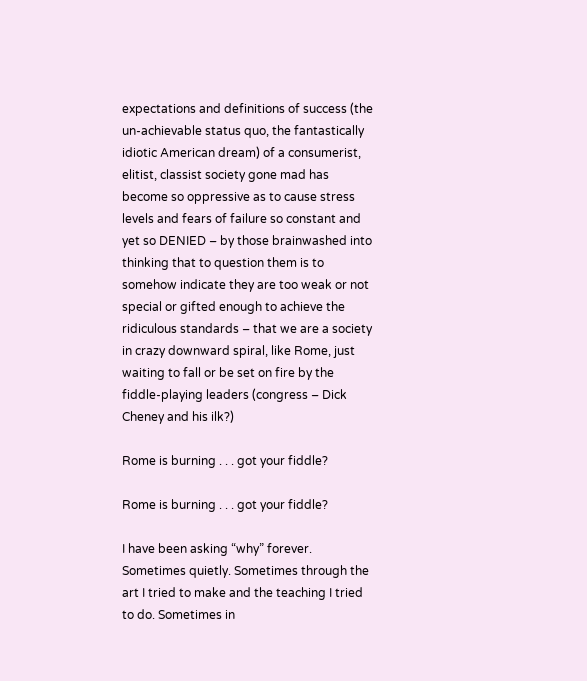expectations and definitions of success (the un-achievable status quo, the fantastically idiotic American dream) of a consumerist, elitist, classist society gone mad has become so oppressive as to cause stress levels and fears of failure so constant and yet so DENIED – by those brainwashed into thinking that to question them is to somehow indicate they are too weak or not special or gifted enough to achieve the ridiculous standards – that we are a society in crazy downward spiral, like Rome, just waiting to fall or be set on fire by the fiddle-playing leaders (congress – Dick Cheney and his ilk?)

Rome is burning . . . got your fiddle?

Rome is burning . . . got your fiddle?

I have been asking “why” forever. Sometimes quietly. Sometimes through the art I tried to make and the teaching I tried to do. Sometimes in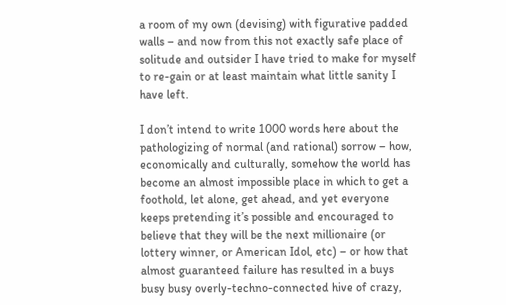a room of my own (devising) with figurative padded walls – and now from this not exactly safe place of solitude and outsider I have tried to make for myself to re-gain or at least maintain what little sanity I have left.

I don’t intend to write 1000 words here about the pathologizing of normal (and rational) sorrow – how, economically and culturally, somehow the world has become an almost impossible place in which to get a foothold, let alone, get ahead, and yet everyone keeps pretending it’s possible and encouraged to believe that they will be the next millionaire (or lottery winner, or American Idol, etc) – or how that almost guaranteed failure has resulted in a buys busy busy overly-techno-connected hive of crazy,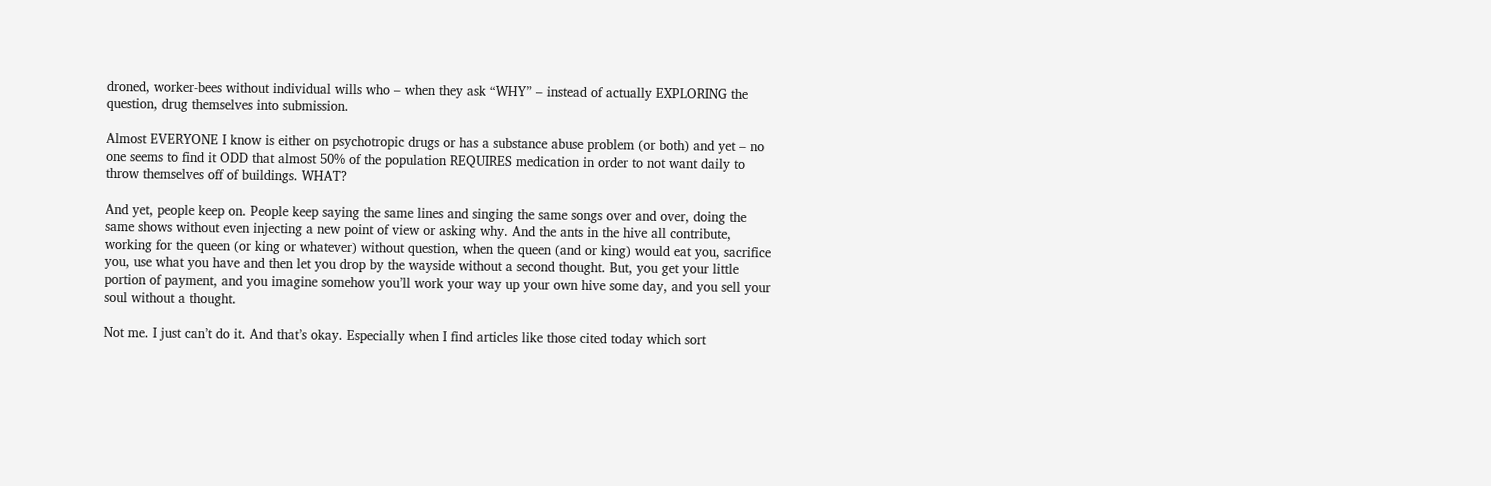droned, worker-bees without individual wills who – when they ask “WHY” – instead of actually EXPLORING the question, drug themselves into submission.

Almost EVERYONE I know is either on psychotropic drugs or has a substance abuse problem (or both) and yet – no one seems to find it ODD that almost 50% of the population REQUIRES medication in order to not want daily to throw themselves off of buildings. WHAT?

And yet, people keep on. People keep saying the same lines and singing the same songs over and over, doing the same shows without even injecting a new point of view or asking why. And the ants in the hive all contribute, working for the queen (or king or whatever) without question, when the queen (and or king) would eat you, sacrifice you, use what you have and then let you drop by the wayside without a second thought. But, you get your little portion of payment, and you imagine somehow you’ll work your way up your own hive some day, and you sell your soul without a thought.

Not me. I just can’t do it. And that’s okay. Especially when I find articles like those cited today which sort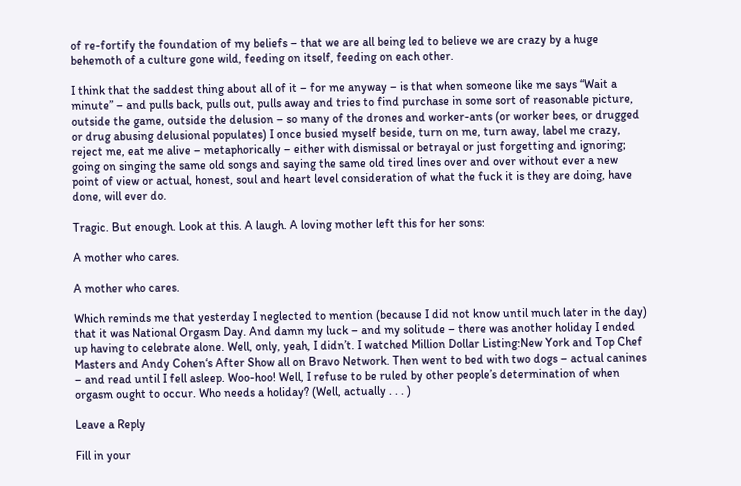of re-fortify the foundation of my beliefs – that we are all being led to believe we are crazy by a huge behemoth of a culture gone wild, feeding on itself, feeding on each other.

I think that the saddest thing about all of it – for me anyway – is that when someone like me says “Wait a minute” – and pulls back, pulls out, pulls away and tries to find purchase in some sort of reasonable picture, outside the game, outside the delusion – so many of the drones and worker-ants (or worker bees, or drugged or drug abusing delusional populates) I once busied myself beside, turn on me, turn away, label me crazy, reject me, eat me alive – metaphorically – either with dismissal or betrayal or just forgetting and ignoring; going on singing the same old songs and saying the same old tired lines over and over without ever a new point of view or actual, honest, soul and heart level consideration of what the fuck it is they are doing, have done, will ever do.

Tragic. But enough. Look at this. A laugh. A loving mother left this for her sons:

A mother who cares.

A mother who cares.

Which reminds me that yesterday I neglected to mention (because I did not know until much later in the day) that it was National Orgasm Day. And damn my luck – and my solitude – there was another holiday I ended up having to celebrate alone. Well, only, yeah, I didn’t. I watched Million Dollar Listing:New York and Top Chef Masters and Andy Cohen‘s After Show all on Bravo Network. Then went to bed with two dogs – actual canines – and read until I fell asleep. Woo-hoo! Well, I refuse to be ruled by other people’s determination of when orgasm ought to occur. Who needs a holiday? (Well, actually . . . )

Leave a Reply

Fill in your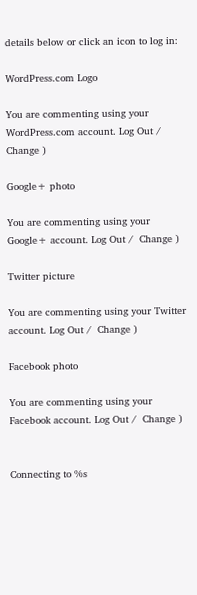details below or click an icon to log in:

WordPress.com Logo

You are commenting using your WordPress.com account. Log Out /  Change )

Google+ photo

You are commenting using your Google+ account. Log Out /  Change )

Twitter picture

You are commenting using your Twitter account. Log Out /  Change )

Facebook photo

You are commenting using your Facebook account. Log Out /  Change )


Connecting to %s